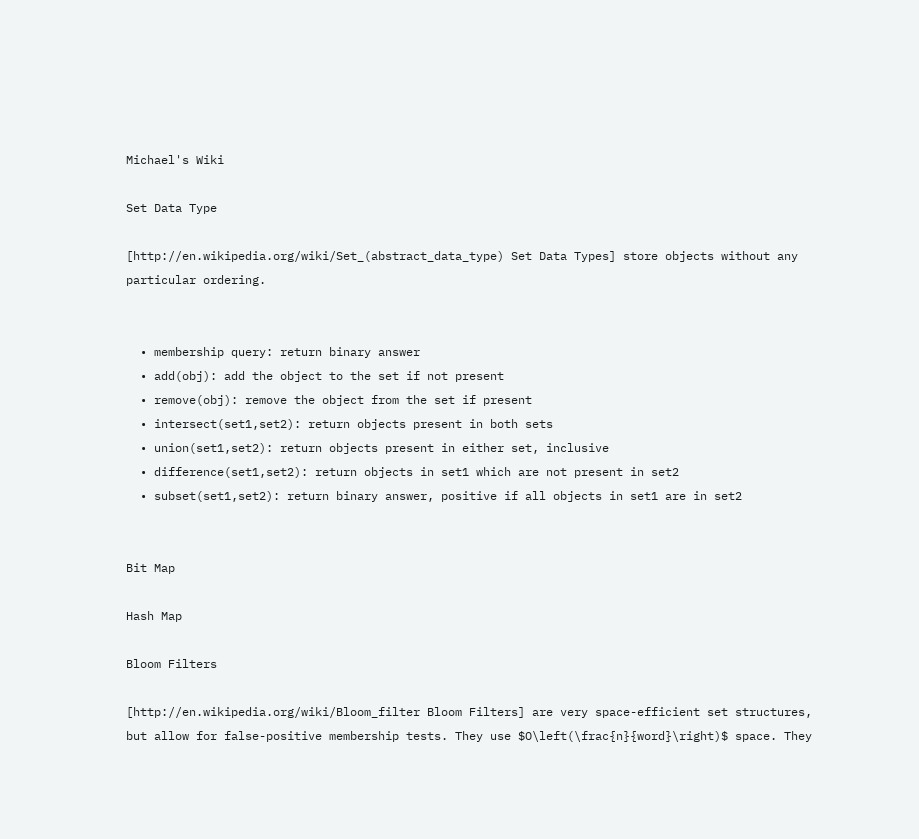Michael's Wiki

Set Data Type

[http://en.wikipedia.org/wiki/Set_(abstract_data_type) Set Data Types] store objects without any particular ordering.


  • membership query: return binary answer
  • add(obj): add the object to the set if not present
  • remove(obj): remove the object from the set if present
  • intersect(set1,set2): return objects present in both sets
  • union(set1,set2): return objects present in either set, inclusive
  • difference(set1,set2): return objects in set1 which are not present in set2
  • subset(set1,set2): return binary answer, positive if all objects in set1 are in set2


Bit Map

Hash Map

Bloom Filters

[http://en.wikipedia.org/wiki/Bloom_filter Bloom Filters] are very space-efficient set structures, but allow for false-positive membership tests. They use $O\left(\frac{n}{word}\right)$ space. They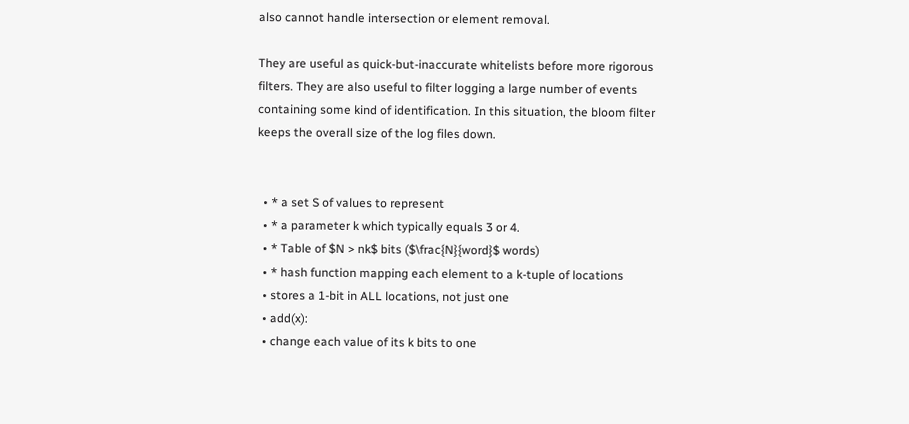also cannot handle intersection or element removal.

They are useful as quick-but-inaccurate whitelists before more rigorous filters. They are also useful to filter logging a large number of events containing some kind of identification. In this situation, the bloom filter keeps the overall size of the log files down.


  • * a set S of values to represent
  • * a parameter k which typically equals 3 or 4.
  • * Table of $N > nk$ bits ($\frac{N}{word}$ words)
  • * hash function mapping each element to a k-tuple of locations
  • stores a 1-bit in ALL locations, not just one
  • add(x):
  • change each value of its k bits to one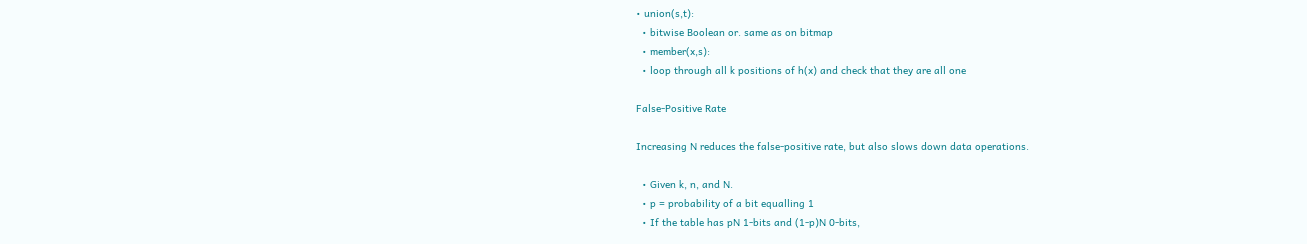• union(s,t):
  • bitwise Boolean or. same as on bitmap
  • member(x,s):
  • loop through all k positions of h(x) and check that they are all one

False-Positive Rate

Increasing N reduces the false-positive rate, but also slows down data operations.

  • Given k, n, and N.
  • p = probability of a bit equalling 1
  • If the table has pN 1-bits and (1-p)N 0-bits,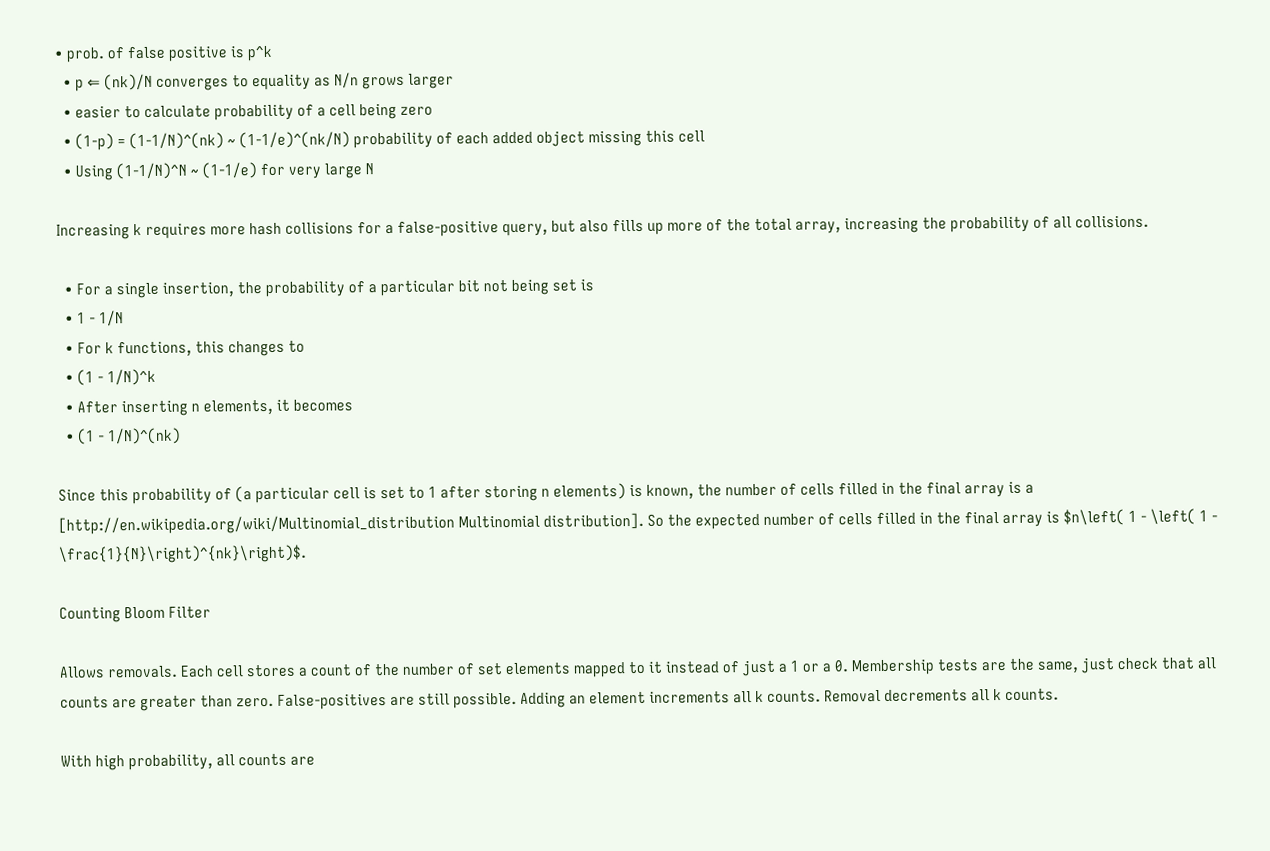• prob. of false positive is p^k
  • p ⇐ (nk)/N converges to equality as N/n grows larger
  • easier to calculate probability of a cell being zero
  • (1-p) = (1-1/N)^(nk) ~ (1-1/e)^(nk/N) probability of each added object missing this cell
  • Using (1-1/N)^N ~ (1-1/e) for very large N

Increasing k requires more hash collisions for a false-positive query, but also fills up more of the total array, increasing the probability of all collisions.

  • For a single insertion, the probability of a particular bit not being set is
  • 1 - 1/N
  • For k functions, this changes to
  • (1 - 1/N)^k
  • After inserting n elements, it becomes
  • (1 - 1/N)^(nk)

Since this probability of (a particular cell is set to 1 after storing n elements) is known, the number of cells filled in the final array is a [http://en.wikipedia.org/wiki/Multinomial_distribution Multinomial distribution]. So the expected number of cells filled in the final array is $n\left( 1 - \left( 1 - \frac{1}{N}\right)^{nk}\right)$.

Counting Bloom Filter

Allows removals. Each cell stores a count of the number of set elements mapped to it instead of just a 1 or a 0. Membership tests are the same, just check that all counts are greater than zero. False-positives are still possible. Adding an element increments all k counts. Removal decrements all k counts.

With high probability, all counts are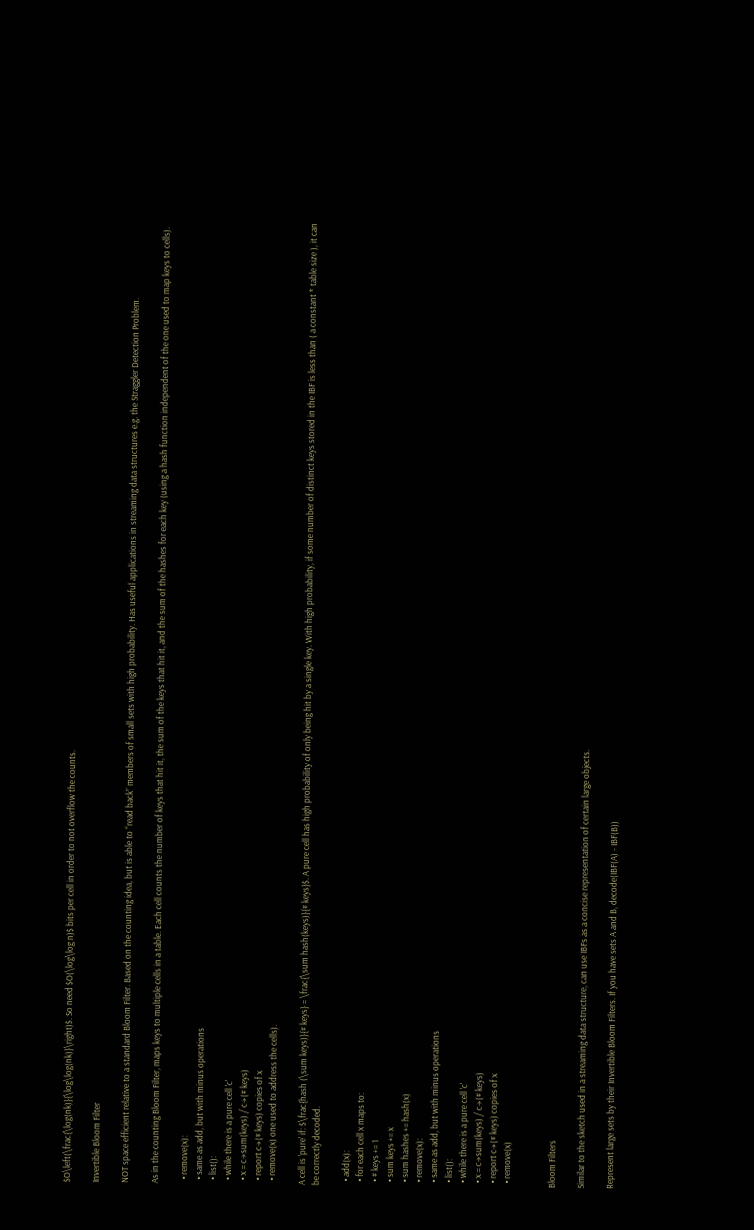$O\left(\frac{\log(nk)}{\log\log(nk)}\right)$. So need $O(\log\log n)$ bits per cell in order to not overflow the counts.

Invertible Bloom Filter

NOT space efficient relative to a standard Bloom Filter. Based on the counting idea, but is able to “read back” members of small sets with high probability. Has useful applications in streaming data structures e.g. the Straggler Detection Problem.

As in the counting Bloom Filter, maps keys to multiple cells in a table. Each cell counts the number of keys that hit it, the sum of the keys that hit it, and the sum of the hashes for each key (using a hash function independent of the one used to map keys to cells).

  • remove(x):
  • same as add, but with minus operations
  • list():
  • while there is a pure cell 'c'
  • x = c→sum(keys) / c→(# keys)
  • report c→(# keys) copies of x
  • remove(x) one used to address the cells).

A cell is 'pure' if: $\frac{hash (\sum keys)}{# keys} = \frac{\sum hash(keys)}{# keys}$. A pure cell has high probability of only being hit by a single key. With high probability, if some number of distinct keys stored in the IBF is less than ( a constant * table size ), it can be correctly decoded.

  • add(x):
  • for each cell x maps to:
  • # keys += 1
  • sum keys += x
  • sum hashes += hash(x)
  • remove(x):
  • same as add, but with minus operations
  • list():
  • while there is a pure cell 'c'
  • x = c→sum(keys) / c→(# keys)
  • report c→(# keys) copies of x
  • remove(x)


Bloom Filters

Similar to the sketch used in a streaming data structure, can use IBFs as a concise representation of certain large objects.

Represent large sets by their Invertible Bloom Filters. If you have sets A and B, decode(IBF(A) - IBF(B))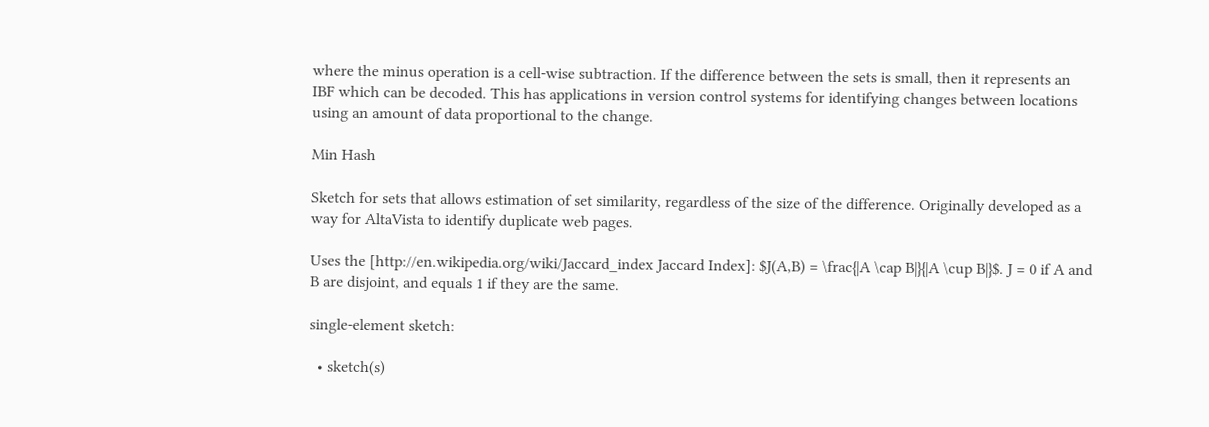where the minus operation is a cell-wise subtraction. If the difference between the sets is small, then it represents an IBF which can be decoded. This has applications in version control systems for identifying changes between locations using an amount of data proportional to the change.

Min Hash

Sketch for sets that allows estimation of set similarity, regardless of the size of the difference. Originally developed as a way for AltaVista to identify duplicate web pages.

Uses the [http://en.wikipedia.org/wiki/Jaccard_index Jaccard Index]: $J(A,B) = \frac{|A \cap B|}{|A \cup B|}$. J = 0 if A and B are disjoint, and equals 1 if they are the same.

single-element sketch:

  • sketch(s)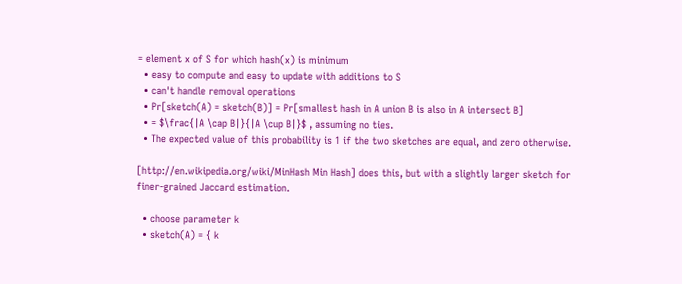= element x of S for which hash(x) is minimum
  • easy to compute and easy to update with additions to S
  • can't handle removal operations
  • Pr[sketch(A) = sketch(B)] = Pr[smallest hash in A union B is also in A intersect B]
  • = $\frac{|A \cap B|}{|A \cup B|}$ , assuming no ties.
  • The expected value of this probability is 1 if the two sketches are equal, and zero otherwise.

[http://en.wikipedia.org/wiki/MinHash Min Hash] does this, but with a slightly larger sketch for finer-grained Jaccard estimation.

  • choose parameter k
  • sketch(A) = { k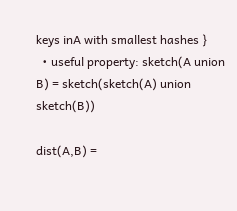keys inA with smallest hashes }
  • useful property: sketch(A union B) = sketch(sketch(A) union sketch(B))

dist(A,B) =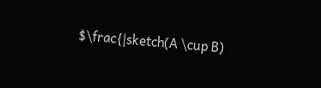$\frac{|sketch(A \cup B)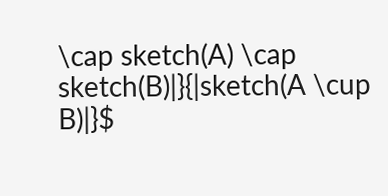\cap sketch(A) \cap sketch(B)|}{|sketch(A \cup B)|}$